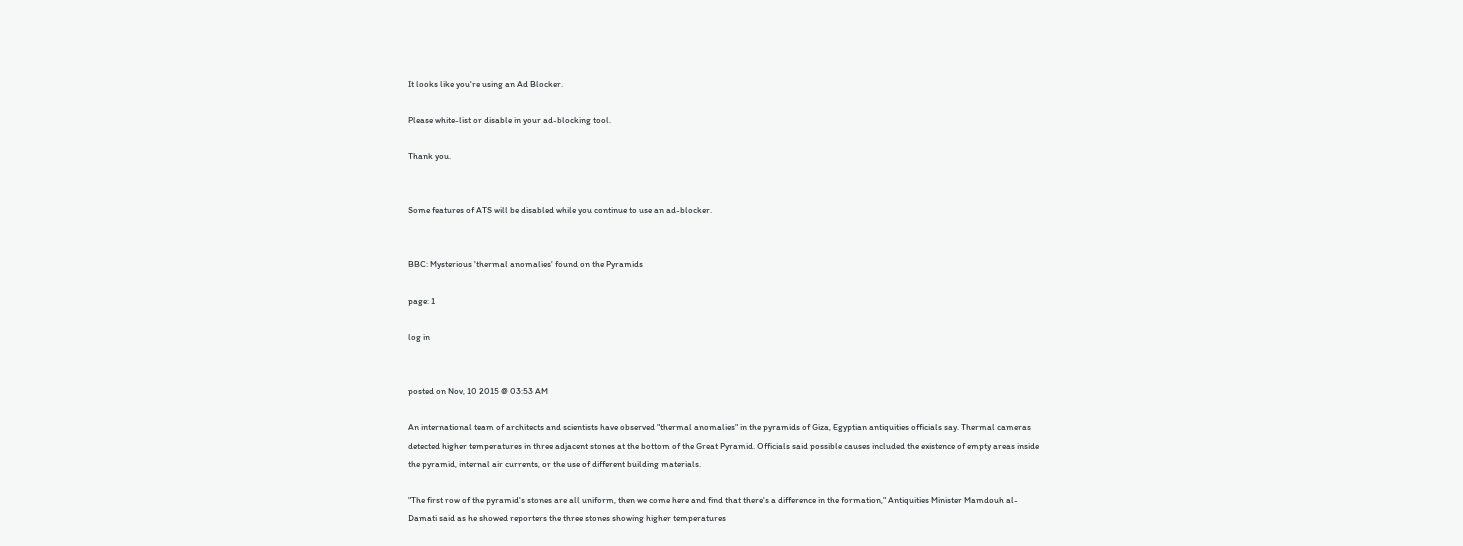It looks like you're using an Ad Blocker.

Please white-list or disable in your ad-blocking tool.

Thank you.


Some features of ATS will be disabled while you continue to use an ad-blocker.


BBC: Mysterious 'thermal anomalies' found on the Pyramids

page: 1

log in


posted on Nov, 10 2015 @ 03:53 AM

An international team of architects and scientists have observed "thermal anomalies" in the pyramids of Giza, Egyptian antiquities officials say. Thermal cameras detected higher temperatures in three adjacent stones at the bottom of the Great Pyramid. Officials said possible causes included the existence of empty areas inside the pyramid, internal air currents, or the use of different building materials.

"The first row of the pyramid's stones are all uniform, then we come here and find that there's a difference in the formation," Antiquities Minister Mamdouh al-Damati said as he showed reporters the three stones showing higher temperatures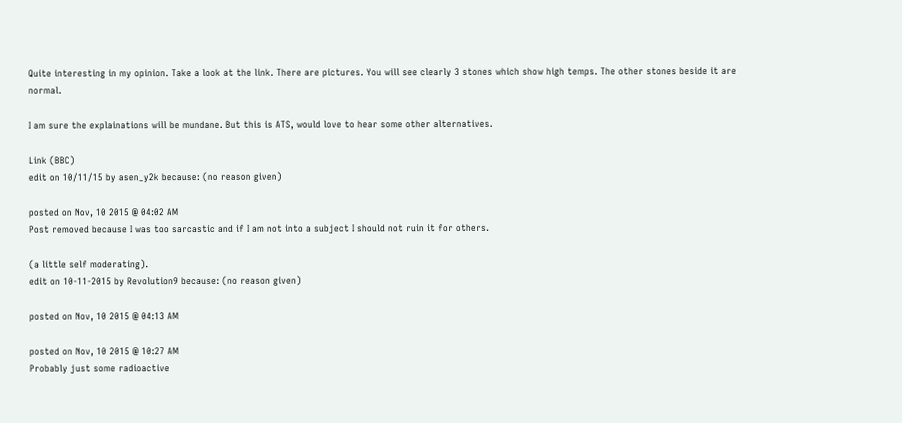Quite interesting in my opinion. Take a look at the link. There are pictures. You will see clearly 3 stones which show high temps. The other stones beside it are normal.

I am sure the explainations will be mundane. But this is ATS, would love to hear some other alternatives.

Link (BBC)
edit on 10/11/15 by asen_y2k because: (no reason given)

posted on Nov, 10 2015 @ 04:02 AM
Post removed because I was too sarcastic and if I am not into a subject I should not ruin it for others.

(a little self moderating).
edit on 10-11-2015 by Revolution9 because: (no reason given)

posted on Nov, 10 2015 @ 04:13 AM

posted on Nov, 10 2015 @ 10:27 AM
Probably just some radioactive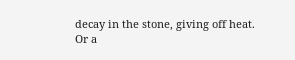decay in the stone, giving off heat.
Or a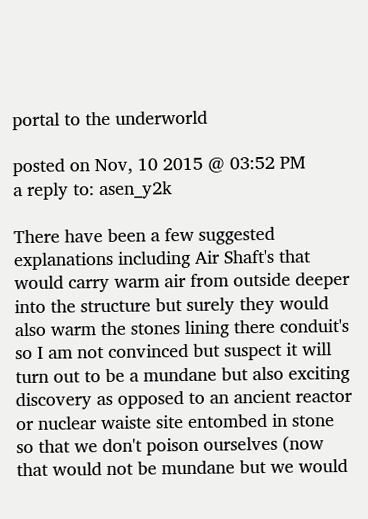portal to the underworld

posted on Nov, 10 2015 @ 03:52 PM
a reply to: asen_y2k

There have been a few suggested explanations including Air Shaft's that would carry warm air from outside deeper into the structure but surely they would also warm the stones lining there conduit's so I am not convinced but suspect it will turn out to be a mundane but also exciting discovery as opposed to an ancient reactor or nuclear waiste site entombed in stone so that we don't poison ourselves (now that would not be mundane but we would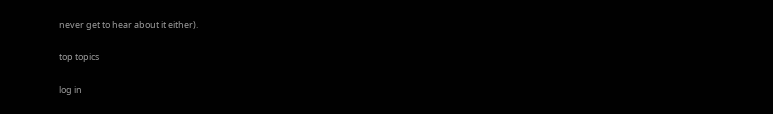never get to hear about it either).

top topics

log in